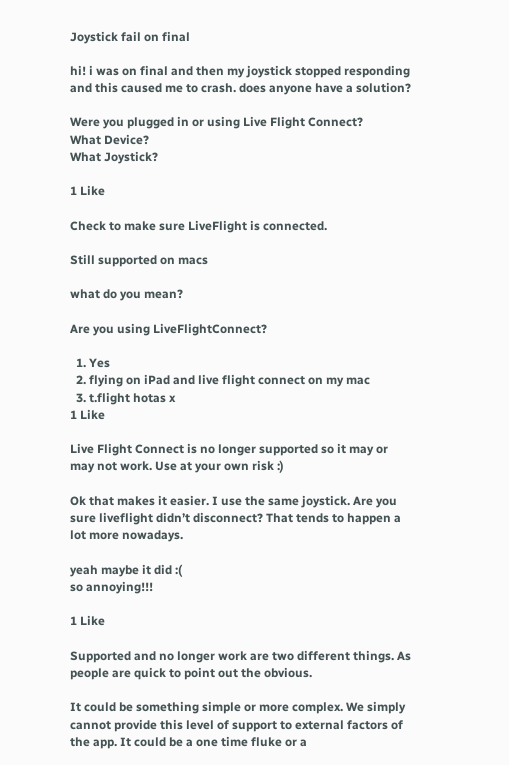Joystick fail on final

hi! i was on final and then my joystick stopped responding and this caused me to crash. does anyone have a solution?

Were you plugged in or using Live Flight Connect?
What Device?
What Joystick?

1 Like

Check to make sure LiveFlight is connected.

Still supported on macs

what do you mean?

Are you using LiveFlightConnect?

  1. Yes
  2. flying on iPad and live flight connect on my mac
  3. t.flight hotas x
1 Like

Live Flight Connect is no longer supported so it may or may not work. Use at your own risk :)

Ok that makes it easier. I use the same joystick. Are you sure liveflight didn’t disconnect? That tends to happen a lot more nowadays.

yeah maybe it did :(
so annoying!!!

1 Like

Supported and no longer work are two different things. As people are quick to point out the obvious.

It could be something simple or more complex. We simply cannot provide this level of support to external factors of the app. It could be a one time fluke or a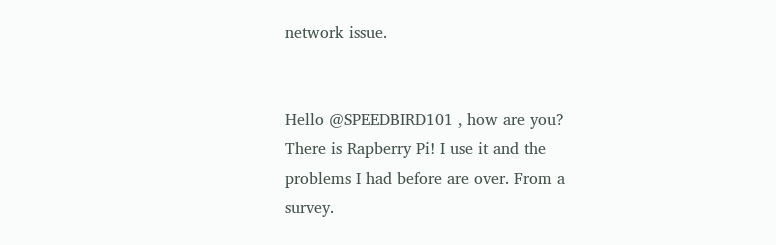network issue.


Hello @SPEEDBIRD101 , how are you? There is Rapberry Pi! I use it and the problems I had before are over. From a survey.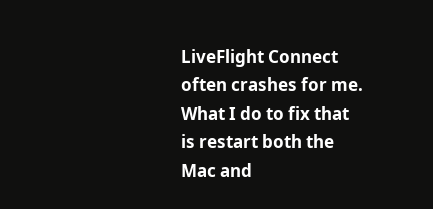LiveFlight Connect often crashes for me. What I do to fix that is restart both the Mac and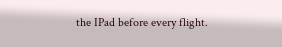the IPad before every flight.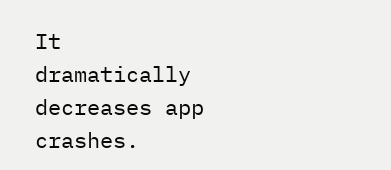It dramatically decreases app crashes.